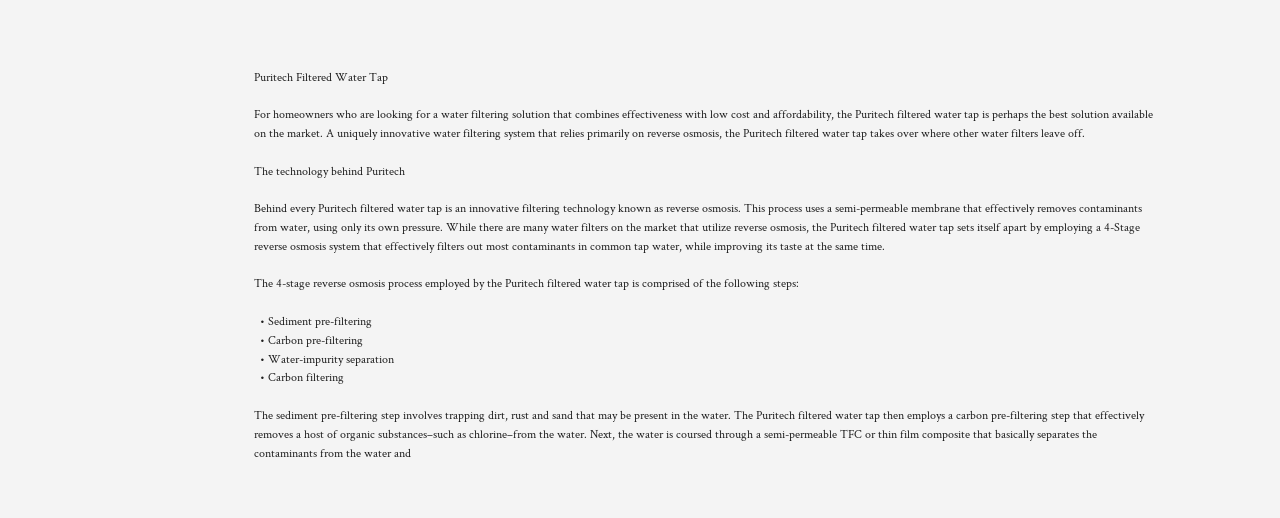Puritech Filtered Water Tap

For homeowners who are looking for a water filtering solution that combines effectiveness with low cost and affordability, the Puritech filtered water tap is perhaps the best solution available on the market. A uniquely innovative water filtering system that relies primarily on reverse osmosis, the Puritech filtered water tap takes over where other water filters leave off.

The technology behind Puritech

Behind every Puritech filtered water tap is an innovative filtering technology known as reverse osmosis. This process uses a semi-permeable membrane that effectively removes contaminants from water, using only its own pressure. While there are many water filters on the market that utilize reverse osmosis, the Puritech filtered water tap sets itself apart by employing a 4-Stage reverse osmosis system that effectively filters out most contaminants in common tap water, while improving its taste at the same time.

The 4-stage reverse osmosis process employed by the Puritech filtered water tap is comprised of the following steps:

  • Sediment pre-filtering
  • Carbon pre-filtering
  • Water-impurity separation
  • Carbon filtering

The sediment pre-filtering step involves trapping dirt, rust and sand that may be present in the water. The Puritech filtered water tap then employs a carbon pre-filtering step that effectively removes a host of organic substances–such as chlorine–from the water. Next, the water is coursed through a semi-permeable TFC or thin film composite that basically separates the contaminants from the water and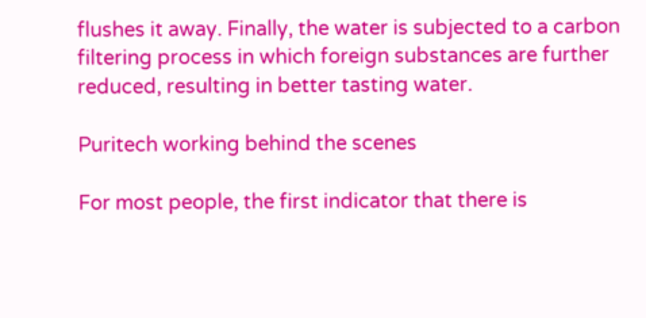flushes it away. Finally, the water is subjected to a carbon filtering process in which foreign substances are further reduced, resulting in better tasting water.

Puritech working behind the scenes

For most people, the first indicator that there is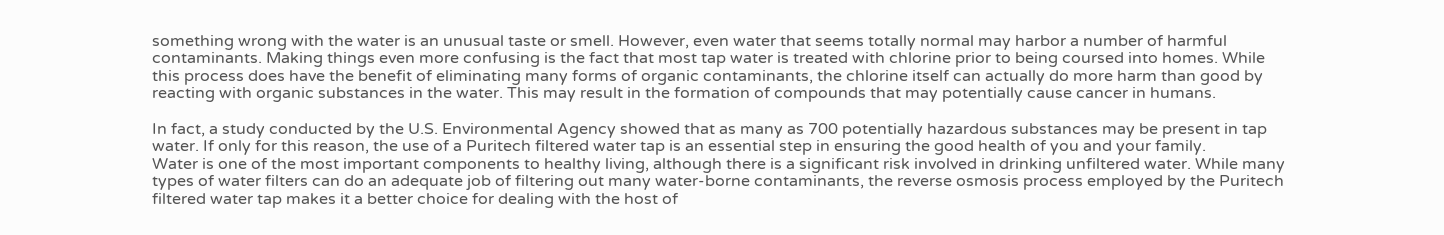something wrong with the water is an unusual taste or smell. However, even water that seems totally normal may harbor a number of harmful contaminants. Making things even more confusing is the fact that most tap water is treated with chlorine prior to being coursed into homes. While this process does have the benefit of eliminating many forms of organic contaminants, the chlorine itself can actually do more harm than good by reacting with organic substances in the water. This may result in the formation of compounds that may potentially cause cancer in humans.

In fact, a study conducted by the U.S. Environmental Agency showed that as many as 700 potentially hazardous substances may be present in tap water. If only for this reason, the use of a Puritech filtered water tap is an essential step in ensuring the good health of you and your family.
Water is one of the most important components to healthy living, although there is a significant risk involved in drinking unfiltered water. While many types of water filters can do an adequate job of filtering out many water-borne contaminants, the reverse osmosis process employed by the Puritech filtered water tap makes it a better choice for dealing with the host of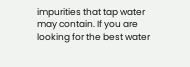impurities that tap water may contain. If you are looking for the best water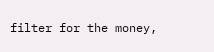filter for the money,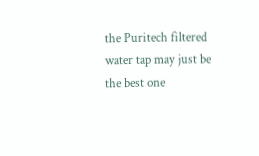the Puritech filtered water tap may just be the best one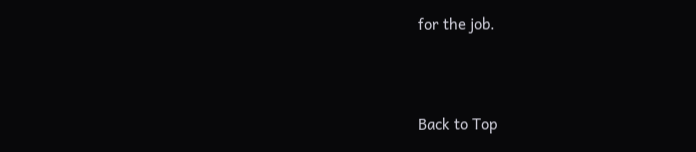for the job.



Back to Top